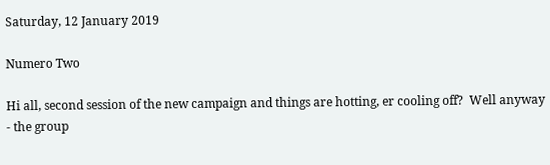Saturday, 12 January 2019

Numero Two

Hi all, second session of the new campaign and things are hotting, er cooling off?  Well anyway - the group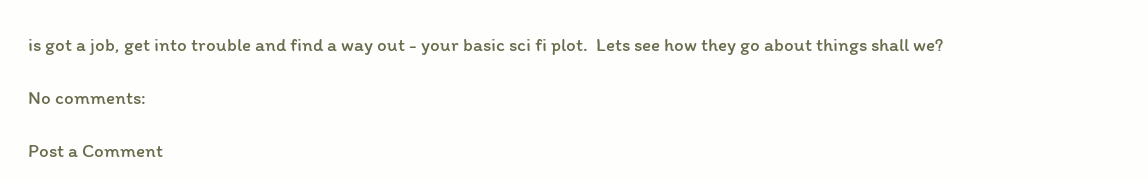is got a job, get into trouble and find a way out - your basic sci fi plot.  Lets see how they go about things shall we?

No comments:

Post a Comment